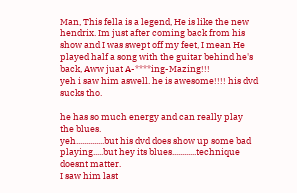Man, This fella is a legend, He is like the new hendrix. Im just after coming back from his show and I was swept off my feet, I mean He played half a song with the guitar behind he's back, Aww juat A-****ing-Mazing!!!
yeh i saw him aswell. he is awesome!!!! his dvd sucks tho.

he has so much energy and can really play the blues.
yeh..............but his dvd does show up some bad playing.....but hey its blues............technique doesnt matter.
I saw him last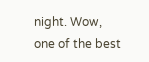night. Wow, one of the best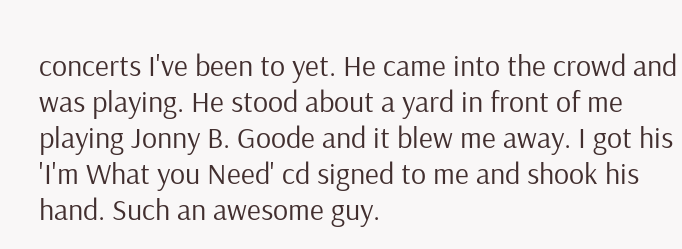concerts I've been to yet. He came into the crowd and was playing. He stood about a yard in front of me playing Jonny B. Goode and it blew me away. I got his 'I'm What you Need' cd signed to me and shook his hand. Such an awesome guy.